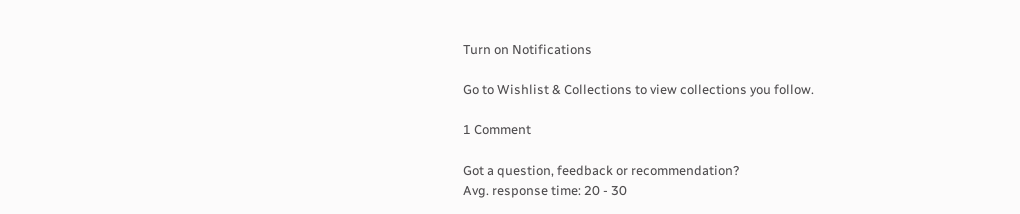Turn on Notifications

Go to Wishlist & Collections to view collections you follow.

1 Comment

Got a question, feedback or recommendation?
Avg. response time: 20 - 30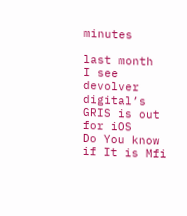minutes

last month
I see devolver digital’s GRIS is out for iOS
Do You know if It is Mfi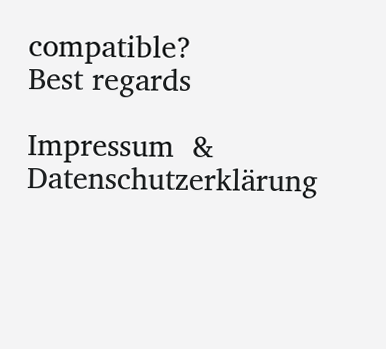compatible?
Best regards

Impressum  &  Datenschutzerklärung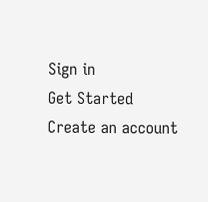Sign in
Get Started
Create an account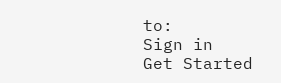to:
Sign in
Get Started